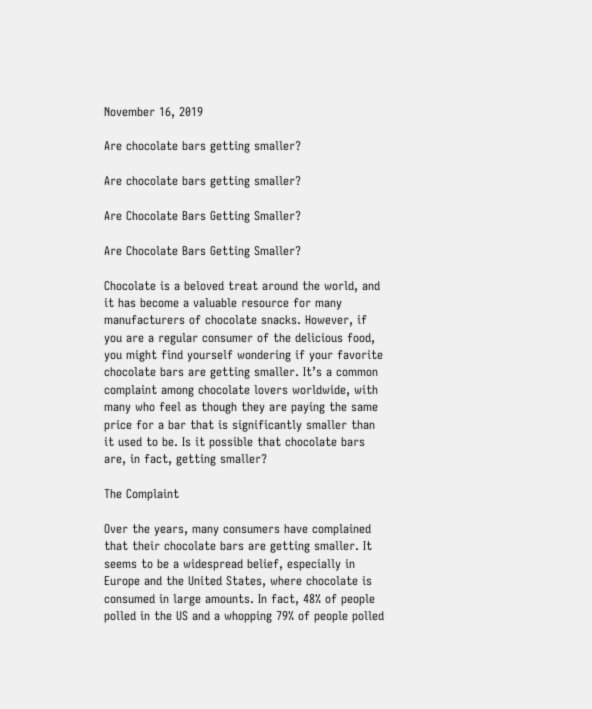November 16, 2019

Are chocolate bars getting smaller?

Are chocolate bars getting smaller?

Are Chocolate Bars Getting Smaller?

Are Chocolate Bars Getting Smaller?

Chocolate is a beloved treat around the world, and it has become a valuable resource for many manufacturers of chocolate snacks. However, if you are a regular consumer of the delicious food, you might find yourself wondering if your favorite chocolate bars are getting smaller. It’s a common complaint among chocolate lovers worldwide, with many who feel as though they are paying the same price for a bar that is significantly smaller than it used to be. Is it possible that chocolate bars are, in fact, getting smaller?

The Complaint

Over the years, many consumers have complained that their chocolate bars are getting smaller. It seems to be a widespread belief, especially in Europe and the United States, where chocolate is consumed in large amounts. In fact, 48% of people polled in the US and a whopping 79% of people polled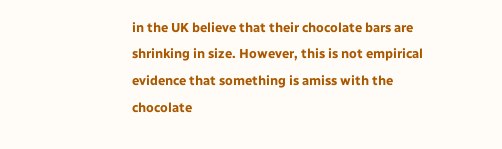in the UK believe that their chocolate bars are shrinking in size. However, this is not empirical evidence that something is amiss with the chocolate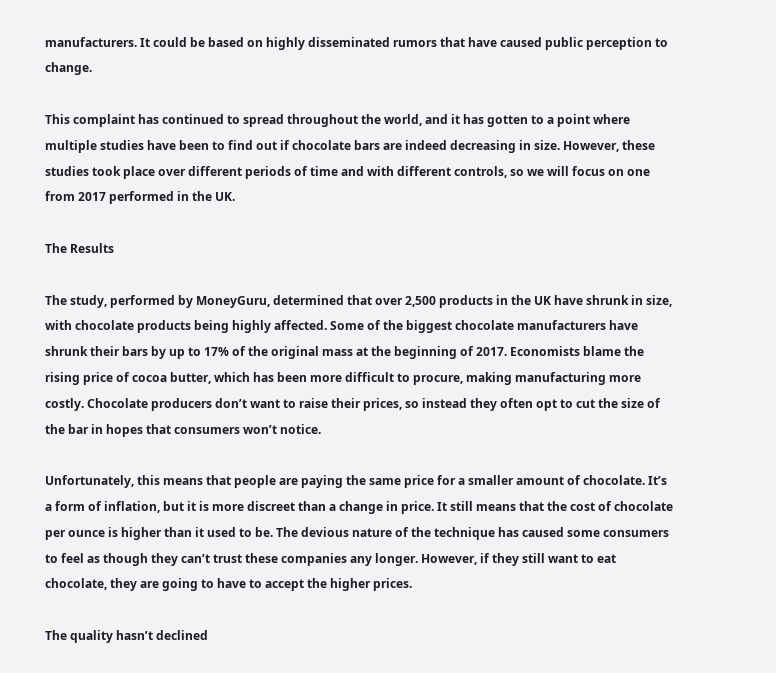manufacturers. It could be based on highly disseminated rumors that have caused public perception to change.

This complaint has continued to spread throughout the world, and it has gotten to a point where multiple studies have been to find out if chocolate bars are indeed decreasing in size. However, these studies took place over different periods of time and with different controls, so we will focus on one from 2017 performed in the UK.

The Results

The study, performed by MoneyGuru, determined that over 2,500 products in the UK have shrunk in size, with chocolate products being highly affected. Some of the biggest chocolate manufacturers have shrunk their bars by up to 17% of the original mass at the beginning of 2017. Economists blame the rising price of cocoa butter, which has been more difficult to procure, making manufacturing more costly. Chocolate producers don’t want to raise their prices, so instead they often opt to cut the size of the bar in hopes that consumers won’t notice.

Unfortunately, this means that people are paying the same price for a smaller amount of chocolate. It’s a form of inflation, but it is more discreet than a change in price. It still means that the cost of chocolate per ounce is higher than it used to be. The devious nature of the technique has caused some consumers to feel as though they can’t trust these companies any longer. However, if they still want to eat chocolate, they are going to have to accept the higher prices.

The quality hasn’t declined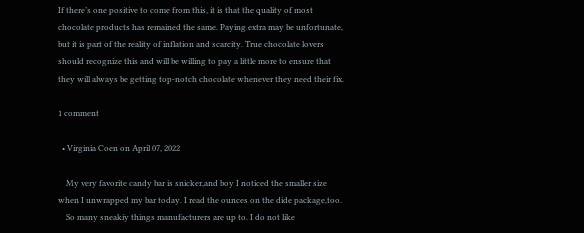If there’s one positive to come from this, it is that the quality of most chocolate products has remained the same. Paying extra may be unfortunate, but it is part of the reality of inflation and scarcity. True chocolate lovers should recognize this and will be willing to pay a little more to ensure that they will always be getting top-notch chocolate whenever they need their fix.

1 comment

  • Virginia Coen on April 07, 2022

    My very favorite candy bar is snicker,and boy I noticed the smaller size when I unwrapped my bar today. I read the ounces on the dide package,too.
    So many sneakiy things manufacturers are up to. I do not like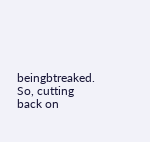beingbtreaked. So, cutting back on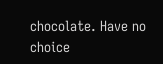chocolate. Have no choice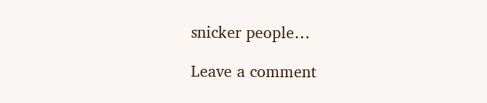snicker people…

Leave a comment